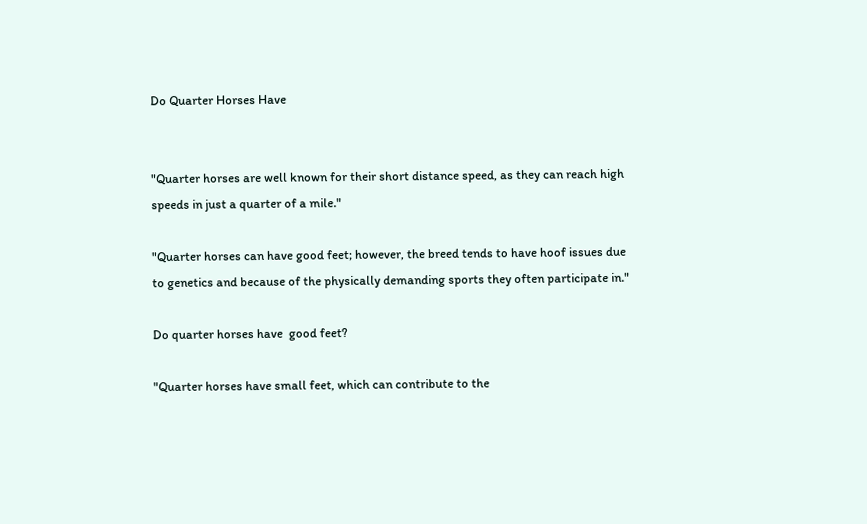Do Quarter Horses Have


"Quarter horses are well known for their short distance speed, as they can reach high speeds in just a quarter of a mile."

"Quarter horses can have good feet; however, the breed tends to have hoof issues due to genetics and because of the physically demanding sports they often participate in."

Do quarter horses have  good feet?

"Quarter horses have small feet, which can contribute to the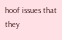hoof issues that they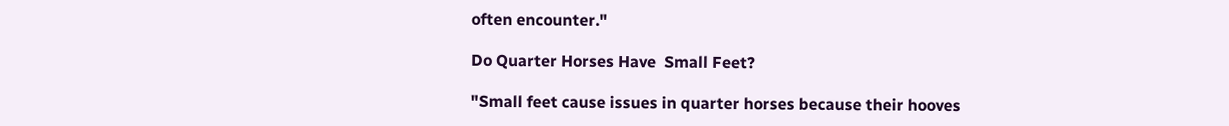often encounter."

Do Quarter Horses Have  Small Feet?

"Small feet cause issues in quarter horses because their hooves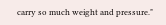carry so much weight and pressure."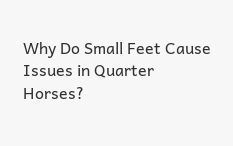Why Do Small Feet Cause Issues in Quarter Horses?